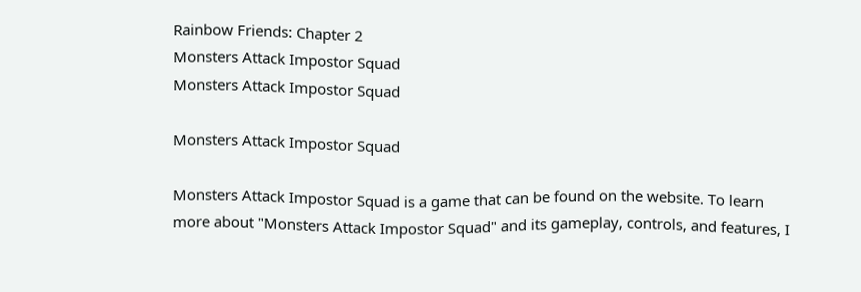Rainbow Friends: Chapter 2
Monsters Attack Impostor Squad
Monsters Attack Impostor Squad

Monsters Attack Impostor Squad

Monsters Attack Impostor Squad is a game that can be found on the website. To learn more about "Monsters Attack Impostor Squad" and its gameplay, controls, and features, I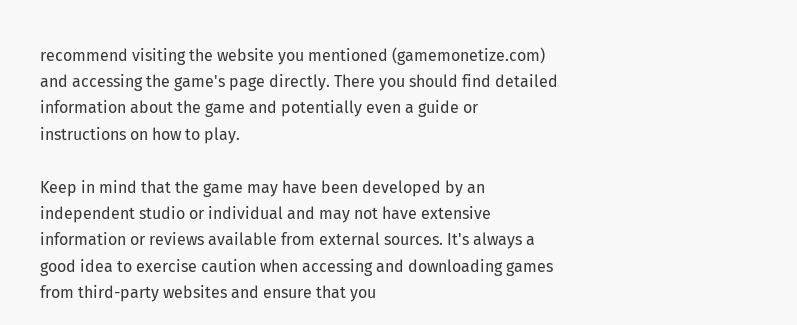recommend visiting the website you mentioned (gamemonetize.com) and accessing the game's page directly. There you should find detailed information about the game and potentially even a guide or instructions on how to play.

Keep in mind that the game may have been developed by an independent studio or individual and may not have extensive information or reviews available from external sources. It's always a good idea to exercise caution when accessing and downloading games from third-party websites and ensure that you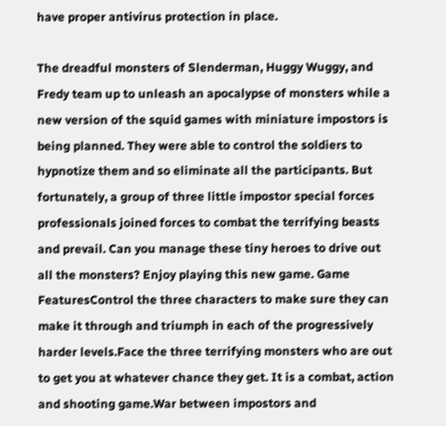have proper antivirus protection in place.

The dreadful monsters of Slenderman, Huggy Wuggy, and Fredy team up to unleash an apocalypse of monsters while a new version of the squid games with miniature impostors is being planned. They were able to control the soldiers to hypnotize them and so eliminate all the participants. But fortunately, a group of three little impostor special forces professionals joined forces to combat the terrifying beasts and prevail. Can you manage these tiny heroes to drive out all the monsters? Enjoy playing this new game. Game FeaturesControl the three characters to make sure they can make it through and triumph in each of the progressively harder levels.Face the three terrifying monsters who are out to get you at whatever chance they get. It is a combat, action and shooting game.War between impostors and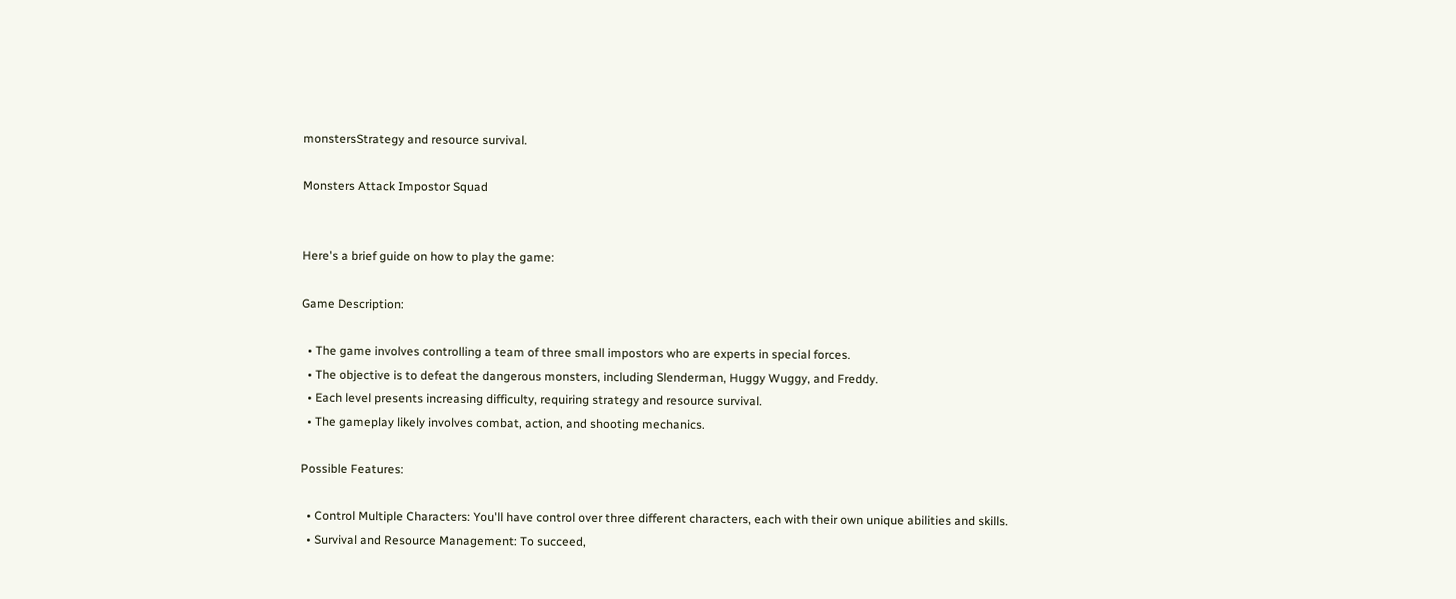monstersStrategy and resource survival.

Monsters Attack Impostor Squad


Here's a brief guide on how to play the game:

Game Description:

  • The game involves controlling a team of three small impostors who are experts in special forces.
  • The objective is to defeat the dangerous monsters, including Slenderman, Huggy Wuggy, and Freddy.
  • Each level presents increasing difficulty, requiring strategy and resource survival.
  • The gameplay likely involves combat, action, and shooting mechanics.

Possible Features:

  • Control Multiple Characters: You'll have control over three different characters, each with their own unique abilities and skills.
  • Survival and Resource Management: To succeed,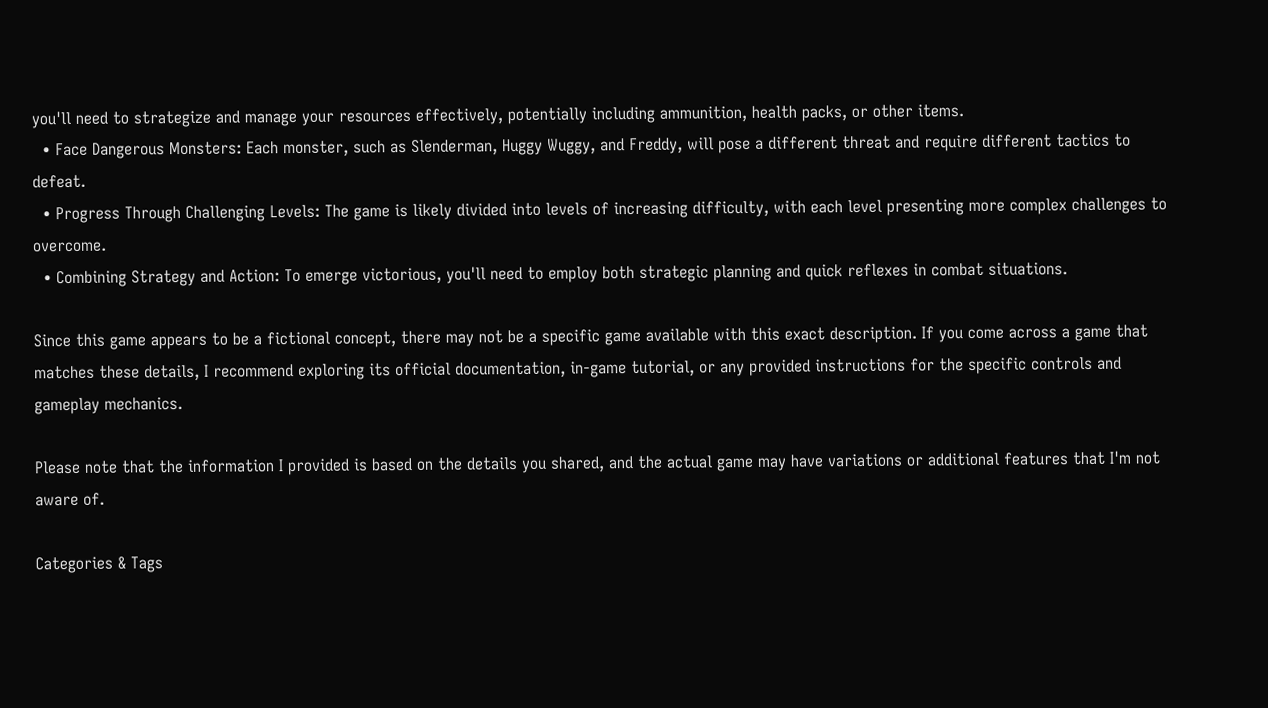you'll need to strategize and manage your resources effectively, potentially including ammunition, health packs, or other items.
  • Face Dangerous Monsters: Each monster, such as Slenderman, Huggy Wuggy, and Freddy, will pose a different threat and require different tactics to defeat.
  • Progress Through Challenging Levels: The game is likely divided into levels of increasing difficulty, with each level presenting more complex challenges to overcome.
  • Combining Strategy and Action: To emerge victorious, you'll need to employ both strategic planning and quick reflexes in combat situations.

Since this game appears to be a fictional concept, there may not be a specific game available with this exact description. If you come across a game that matches these details, I recommend exploring its official documentation, in-game tutorial, or any provided instructions for the specific controls and gameplay mechanics.

Please note that the information I provided is based on the details you shared, and the actual game may have variations or additional features that I'm not aware of.

Categories & Tags